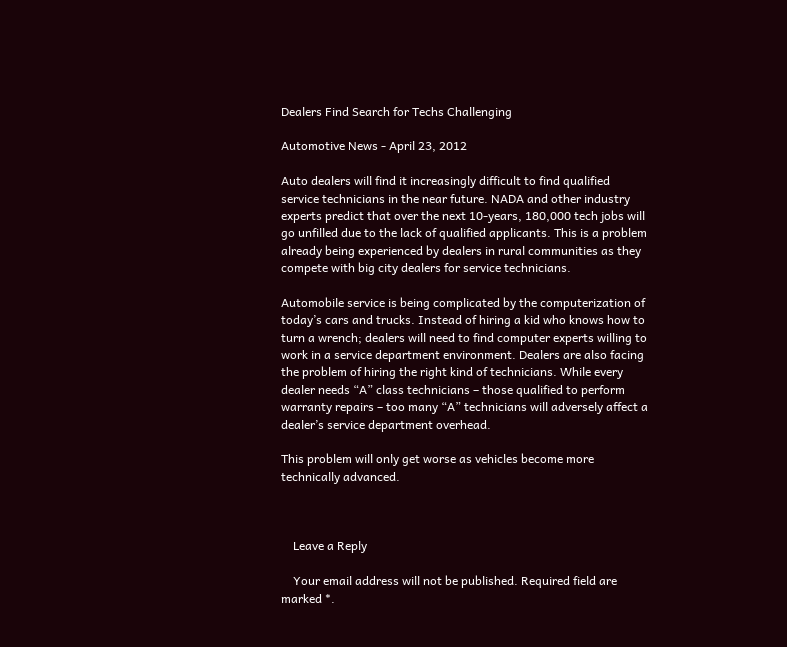Dealers Find Search for Techs Challenging

Automotive News - April 23, 2012

Auto dealers will find it increasingly difficult to find qualified service technicians in the near future. NADA and other industry experts predict that over the next 10-years, 180,000 tech jobs will go unfilled due to the lack of qualified applicants. This is a problem already being experienced by dealers in rural communities as they compete with big city dealers for service technicians.

Automobile service is being complicated by the computerization of today’s cars and trucks. Instead of hiring a kid who knows how to turn a wrench; dealers will need to find computer experts willing to work in a service department environment. Dealers are also facing the problem of hiring the right kind of technicians. While every dealer needs “A” class technicians – those qualified to perform warranty repairs – too many “A” technicians will adversely affect a dealer’s service department overhead.

This problem will only get worse as vehicles become more technically advanced.



    Leave a Reply

    Your email address will not be published. Required field are marked *.